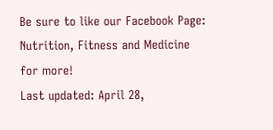Be sure to like our Facebook Page: Nutrition, Fitness and Medicine for more!
Last updated: April 28,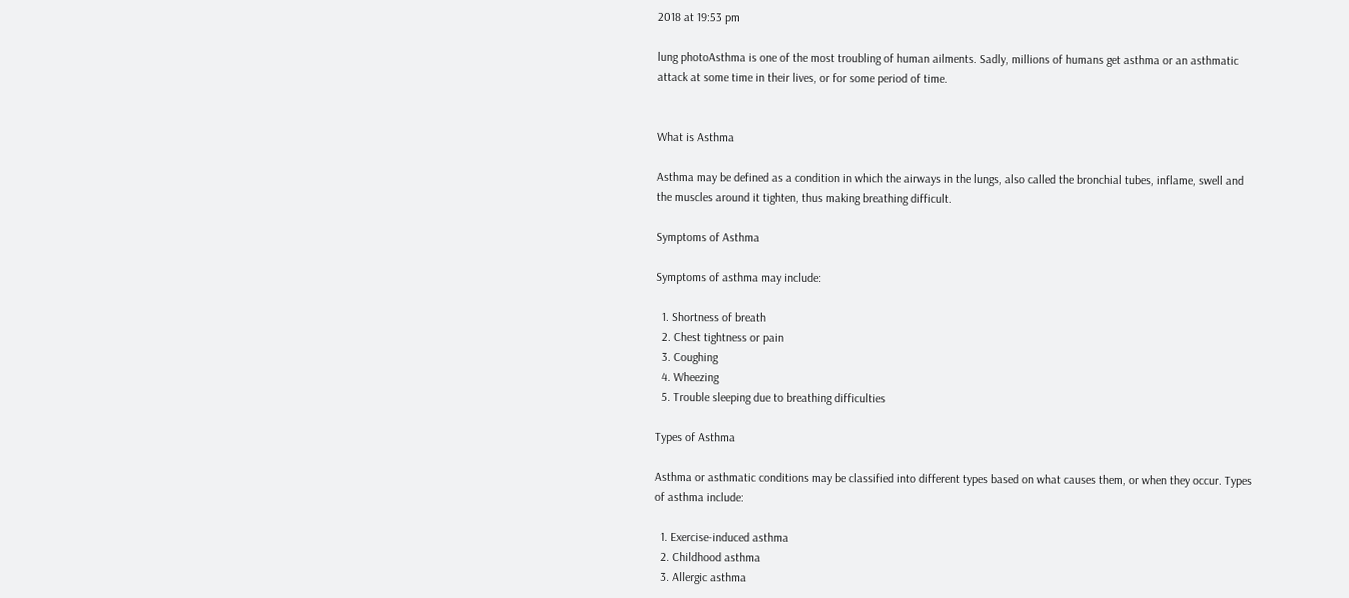2018 at 19:53 pm

lung photoAsthma is one of the most troubling of human ailments. Sadly, millions of humans get asthma or an asthmatic attack at some time in their lives, or for some period of time.


What is Asthma

Asthma may be defined as a condition in which the airways in the lungs, also called the bronchial tubes, inflame, swell and the muscles around it tighten, thus making breathing difficult.

Symptoms of Asthma

Symptoms of asthma may include:

  1. Shortness of breath
  2. Chest tightness or pain
  3. Coughing
  4. Wheezing
  5. Trouble sleeping due to breathing difficulties

Types of Asthma

Asthma or asthmatic conditions may be classified into different types based on what causes them, or when they occur. Types of asthma include:

  1. Exercise-induced asthma
  2. Childhood asthma
  3. Allergic asthma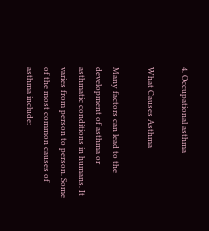4. Occupational asthma

What Causes Asthma

Many factors can lead to the development of asthma or asthmatic conditions in humans. It varies from person to person. Some of the most common causes of asthma include: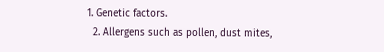1. Genetic factors.
  2. Allergens such as pollen, dust mites,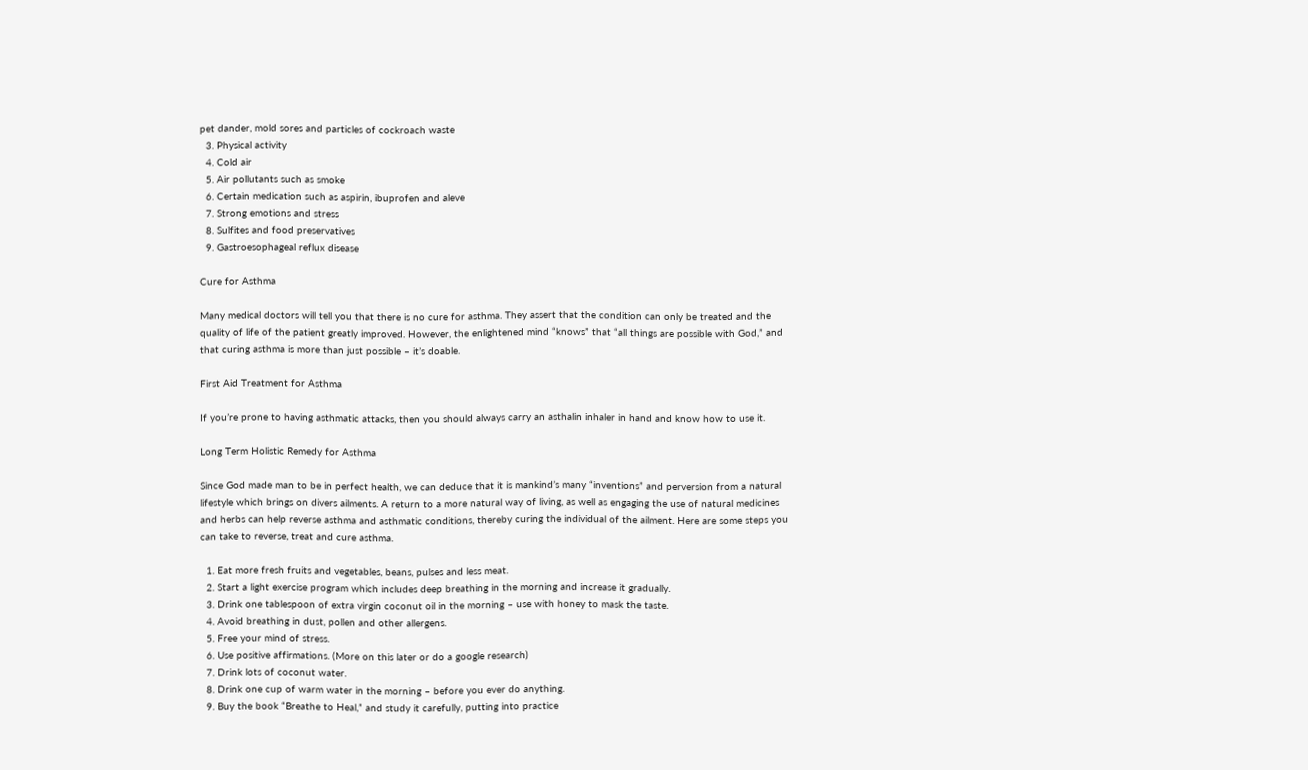pet dander, mold sores and particles of cockroach waste
  3. Physical activity
  4. Cold air
  5. Air pollutants such as smoke
  6. Certain medication such as aspirin, ibuprofen and aleve
  7. Strong emotions and stress
  8. Sulfites and food preservatives
  9. Gastroesophageal reflux disease

Cure for Asthma

Many medical doctors will tell you that there is no cure for asthma. They assert that the condition can only be treated and the quality of life of the patient greatly improved. However, the enlightened mind “knows” that “all things are possible with God,” and that curing asthma is more than just possible – it’s doable.

First Aid Treatment for Asthma

If you’re prone to having asthmatic attacks, then you should always carry an asthalin inhaler in hand and know how to use it.

Long Term Holistic Remedy for Asthma

Since God made man to be in perfect health, we can deduce that it is mankind’s many “inventions” and perversion from a natural lifestyle which brings on divers ailments. A return to a more natural way of living, as well as engaging the use of natural medicines and herbs can help reverse asthma and asthmatic conditions, thereby curing the individual of the ailment. Here are some steps you can take to reverse, treat and cure asthma.

  1. Eat more fresh fruits and vegetables, beans, pulses and less meat.
  2. Start a light exercise program which includes deep breathing in the morning and increase it gradually.
  3. Drink one tablespoon of extra virgin coconut oil in the morning – use with honey to mask the taste.
  4. Avoid breathing in dust, pollen and other allergens.
  5. Free your mind of stress.
  6. Use positive affirmations. (More on this later or do a google research)
  7. Drink lots of coconut water.
  8. Drink one cup of warm water in the morning – before you ever do anything.
  9. Buy the book “Breathe to Heal,” and study it carefully, putting into practice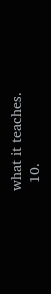what it teaches.
  10.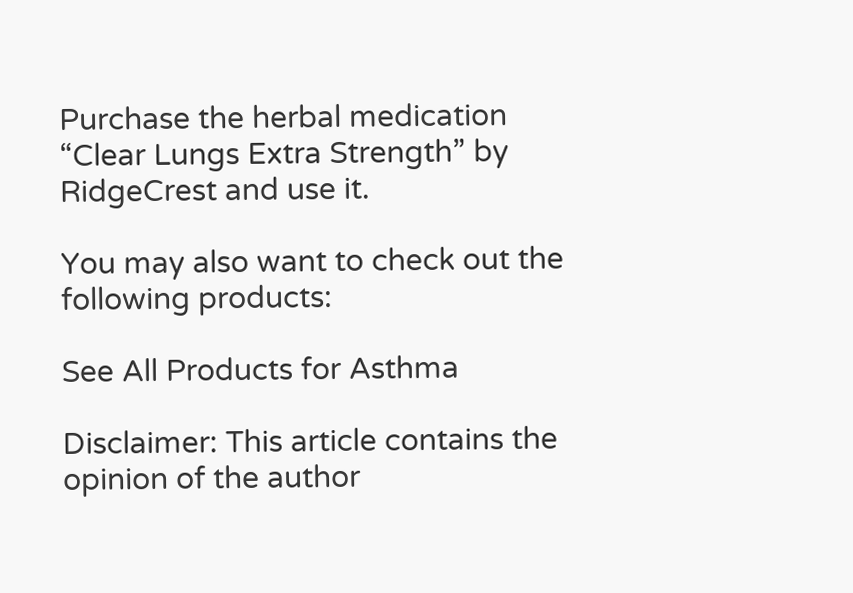Purchase the herbal medication “Clear Lungs Extra Strength” by RidgeCrest and use it.

You may also want to check out the following products:

See All Products for Asthma

Disclaimer: This article contains the opinion of the author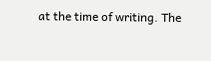at the time of writing. The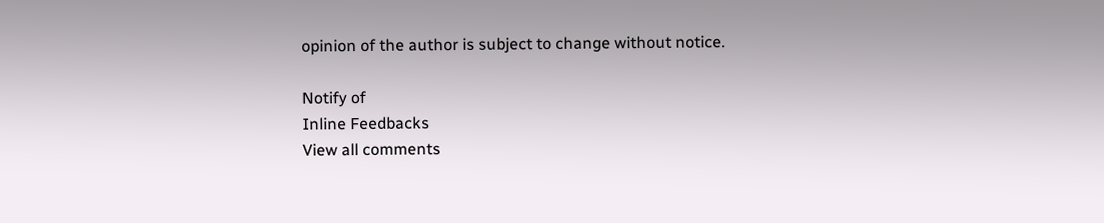opinion of the author is subject to change without notice.

Notify of
Inline Feedbacks
View all comments